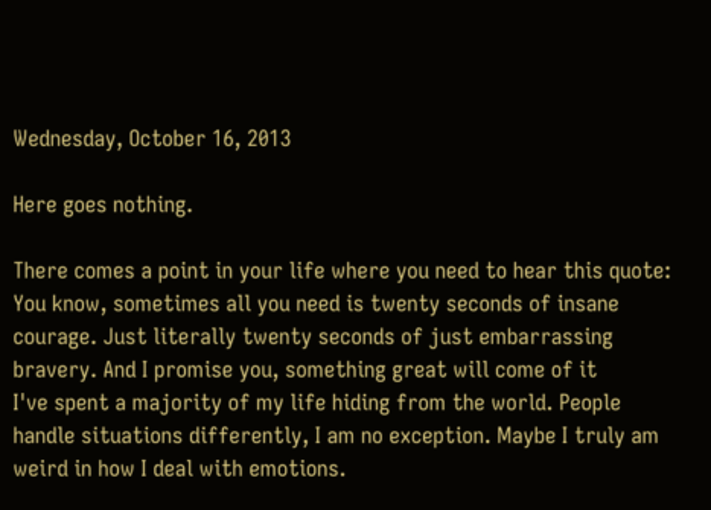Wednesday, October 16, 2013

Here goes nothing.

There comes a point in your life where you need to hear this quote:
You know, sometimes all you need is twenty seconds of insane courage. Just literally twenty seconds of just embarrassing bravery. And I promise you, something great will come of it
I've spent a majority of my life hiding from the world. People handle situations differently, I am no exception. Maybe I truly am weird in how I deal with emotions.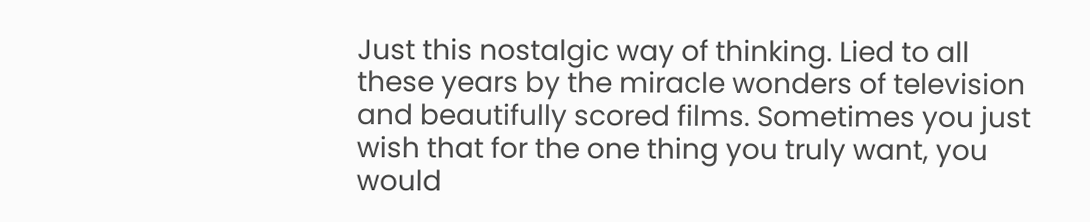Just this nostalgic way of thinking. Lied to all these years by the miracle wonders of television and beautifully scored films. Sometimes you just wish that for the one thing you truly want, you would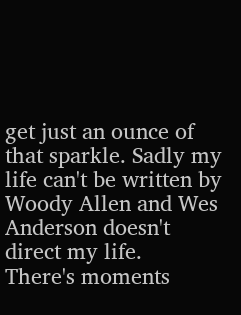get just an ounce of that sparkle. Sadly my life can't be written by Woody Allen and Wes Anderson doesn't direct my life.
There's moments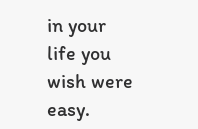in your life you wish were easy.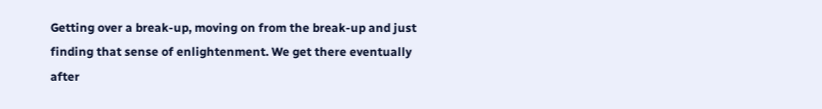Getting over a break-up, moving on from the break-up and just finding that sense of enlightenment. We get there eventually after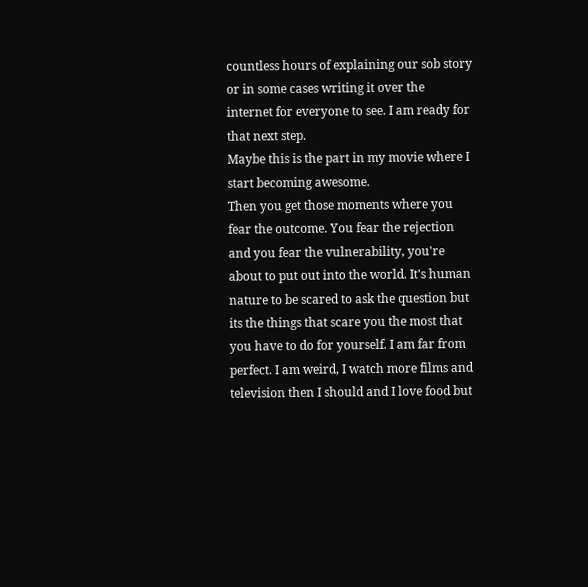countless hours of explaining our sob story or in some cases writing it over the internet for everyone to see. I am ready for that next step.
Maybe this is the part in my movie where I start becoming awesome.
Then you get those moments where you fear the outcome. You fear the rejection and you fear the vulnerability, you're about to put out into the world. It's human nature to be scared to ask the question but its the things that scare you the most that you have to do for yourself. I am far from perfect. I am weird, I watch more films and television then I should and I love food but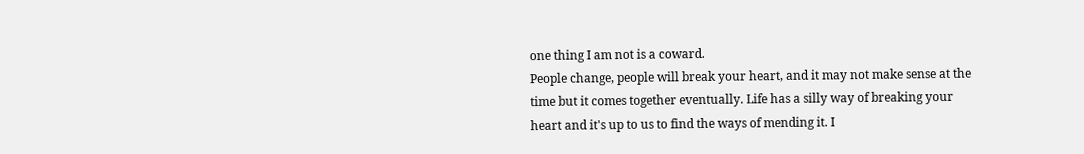one thing I am not is a coward.
People change, people will break your heart, and it may not make sense at the time but it comes together eventually. Life has a silly way of breaking your heart and it's up to us to find the ways of mending it. I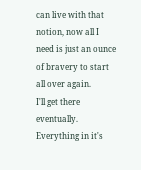can live with that notion, now all I need is just an ounce of bravery to start all over again.
I'll get there eventually.
Everything in it's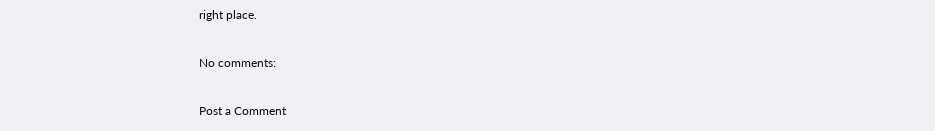right place.

No comments:

Post a Comment